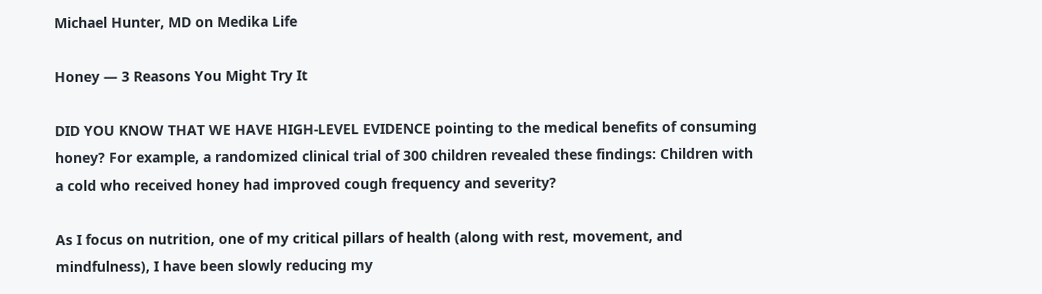Michael Hunter, MD on Medika Life

Honey — 3 Reasons You Might Try It

DID YOU KNOW THAT WE HAVE HIGH-LEVEL EVIDENCE pointing to the medical benefits of consuming honey? For example, a randomized clinical trial of 300 children revealed these findings: Children with a cold who received honey had improved cough frequency and severity?

As I focus on nutrition, one of my critical pillars of health (along with rest, movement, and mindfulness), I have been slowly reducing my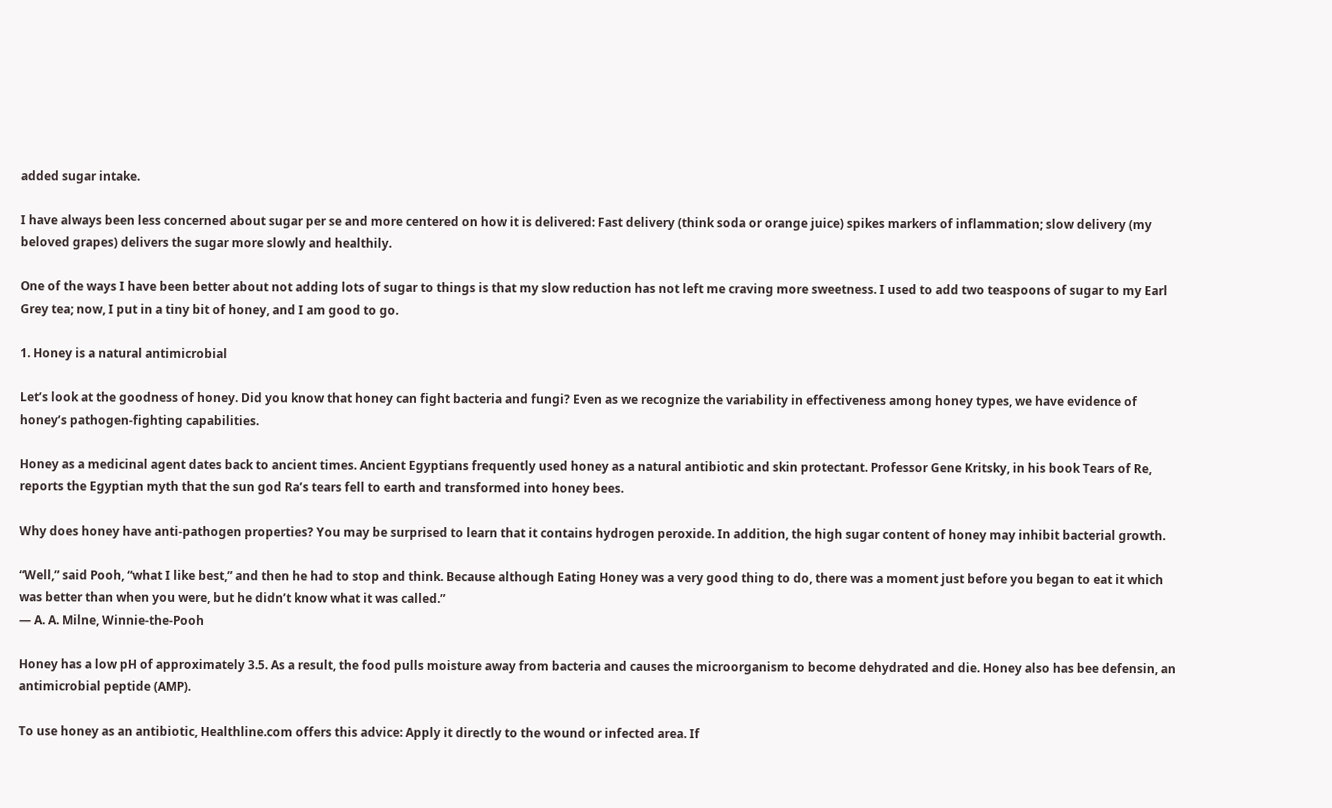added sugar intake.

I have always been less concerned about sugar per se and more centered on how it is delivered: Fast delivery (think soda or orange juice) spikes markers of inflammation; slow delivery (my beloved grapes) delivers the sugar more slowly and healthily.

One of the ways I have been better about not adding lots of sugar to things is that my slow reduction has not left me craving more sweetness. I used to add two teaspoons of sugar to my Earl Grey tea; now, I put in a tiny bit of honey, and I am good to go.

1. Honey is a natural antimicrobial

Let’s look at the goodness of honey. Did you know that honey can fight bacteria and fungi? Even as we recognize the variability in effectiveness among honey types, we have evidence of honey’s pathogen-fighting capabilities.

Honey as a medicinal agent dates back to ancient times. Ancient Egyptians frequently used honey as a natural antibiotic and skin protectant. Professor Gene Kritsky, in his book Tears of Re, reports the Egyptian myth that the sun god Ra’s tears fell to earth and transformed into honey bees.

Why does honey have anti-pathogen properties? You may be surprised to learn that it contains hydrogen peroxide. In addition, the high sugar content of honey may inhibit bacterial growth.

“Well,” said Pooh, “what I like best,” and then he had to stop and think. Because although Eating Honey was a very good thing to do, there was a moment just before you began to eat it which was better than when you were, but he didn’t know what it was called.”
― A. A. Milne, Winnie-the-Pooh

Honey has a low pH of approximately 3.5. As a result, the food pulls moisture away from bacteria and causes the microorganism to become dehydrated and die. Honey also has bee defensin, an antimicrobial peptide (AMP).

To use honey as an antibiotic, Healthline.com offers this advice: Apply it directly to the wound or infected area. If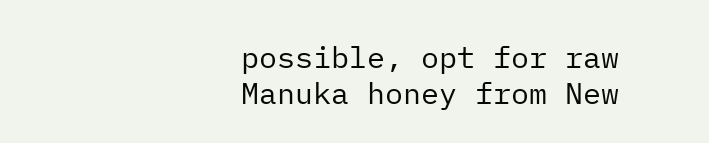possible, opt for raw Manuka honey from New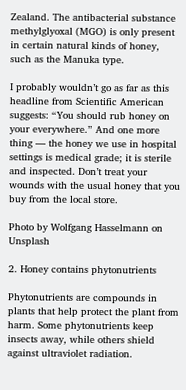Zealand. The antibacterial substance methylglyoxal (MGO) is only present in certain natural kinds of honey, such as the Manuka type.

I probably wouldn’t go as far as this headline from Scientific American suggests: “You should rub honey on your everywhere.” And one more thing — the honey we use in hospital settings is medical grade; it is sterile and inspected. Don’t treat your wounds with the usual honey that you buy from the local store.

Photo by Wolfgang Hasselmann on Unsplash

2. Honey contains phytonutrients

Phytonutrients are compounds in plants that help protect the plant from harm. Some phytonutrients keep insects away, while others shield against ultraviolet radiation.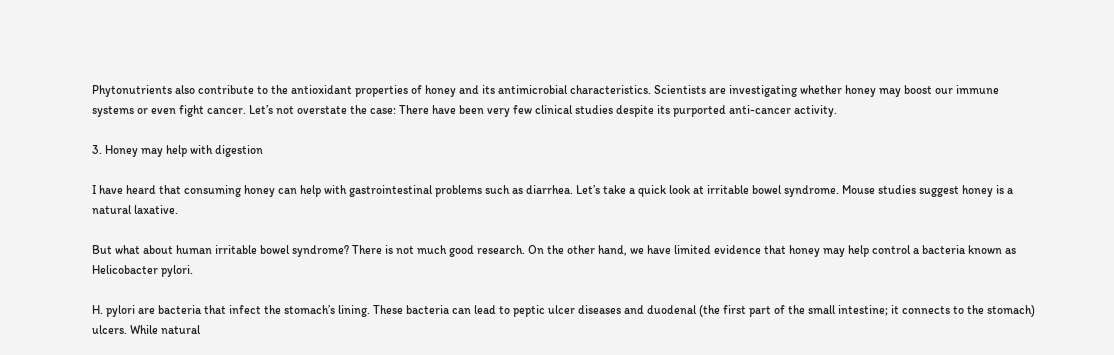Phytonutrients also contribute to the antioxidant properties of honey and its antimicrobial characteristics. Scientists are investigating whether honey may boost our immune systems or even fight cancer. Let’s not overstate the case: There have been very few clinical studies despite its purported anti-cancer activity.

3. Honey may help with digestion

I have heard that consuming honey can help with gastrointestinal problems such as diarrhea. Let’s take a quick look at irritable bowel syndrome. Mouse studies suggest honey is a natural laxative.

But what about human irritable bowel syndrome? There is not much good research. On the other hand, we have limited evidence that honey may help control a bacteria known as Helicobacter pylori.

H. pylori are bacteria that infect the stomach’s lining. These bacteria can lead to peptic ulcer diseases and duodenal (the first part of the small intestine; it connects to the stomach) ulcers. While natural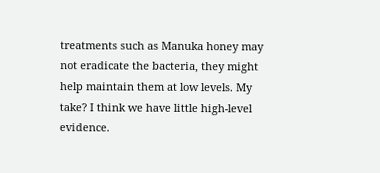treatments such as Manuka honey may not eradicate the bacteria, they might help maintain them at low levels. My take? I think we have little high-level evidence.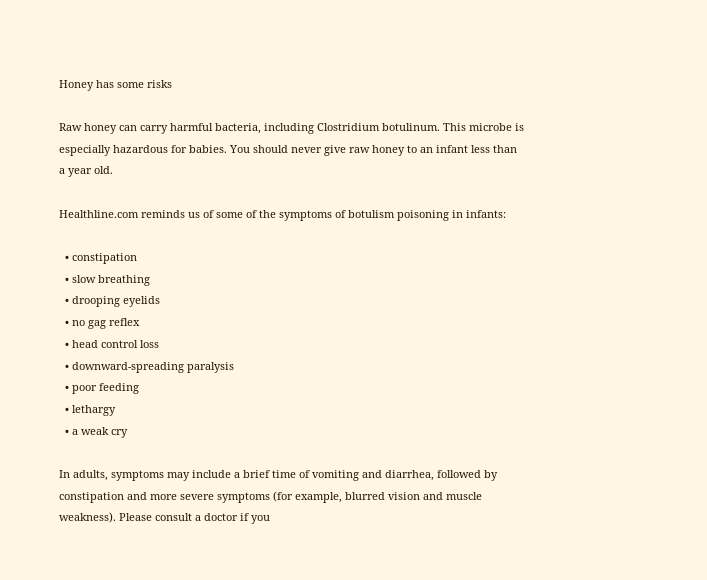Honey has some risks

Raw honey can carry harmful bacteria, including Clostridium botulinum. This microbe is especially hazardous for babies. You should never give raw honey to an infant less than a year old.

Healthline.com reminds us of some of the symptoms of botulism poisoning in infants:

  • constipation
  • slow breathing
  • drooping eyelids
  • no gag reflex
  • head control loss
  • downward-spreading paralysis
  • poor feeding
  • lethargy
  • a weak cry

In adults, symptoms may include a brief time of vomiting and diarrhea, followed by constipation and more severe symptoms (for example, blurred vision and muscle weakness). Please consult a doctor if you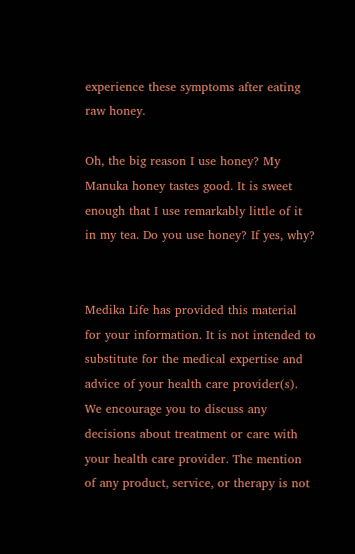experience these symptoms after eating raw honey.

Oh, the big reason I use honey? My Manuka honey tastes good. It is sweet enough that I use remarkably little of it in my tea. Do you use honey? If yes, why?


Medika Life has provided this material for your information. It is not intended to substitute for the medical expertise and advice of your health care provider(s). We encourage you to discuss any decisions about treatment or care with your health care provider. The mention of any product, service, or therapy is not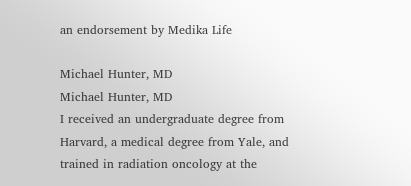an endorsement by Medika Life

Michael Hunter, MD
Michael Hunter, MD
I received an undergraduate degree from Harvard, a medical degree from Yale, and trained in radiation oncology at the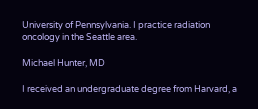University of Pennsylvania. I practice radiation oncology in the Seattle area.

Michael Hunter, MD

I received an undergraduate degree from Harvard, a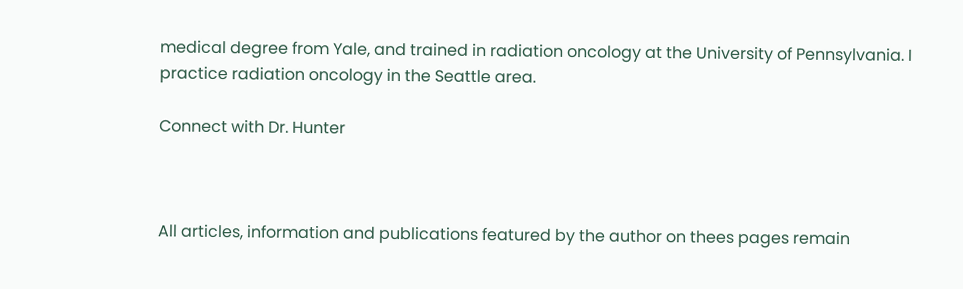medical degree from Yale, and trained in radiation oncology at the University of Pennsylvania. I practice radiation oncology in the Seattle area.

Connect with Dr. Hunter



All articles, information and publications featured by the author on thees pages remain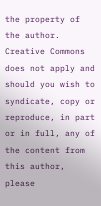the property of the author. Creative Commons does not apply and should you wish to syndicate, copy or reproduce, in part or in full, any of the content from this author, please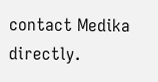contact Medika directly.